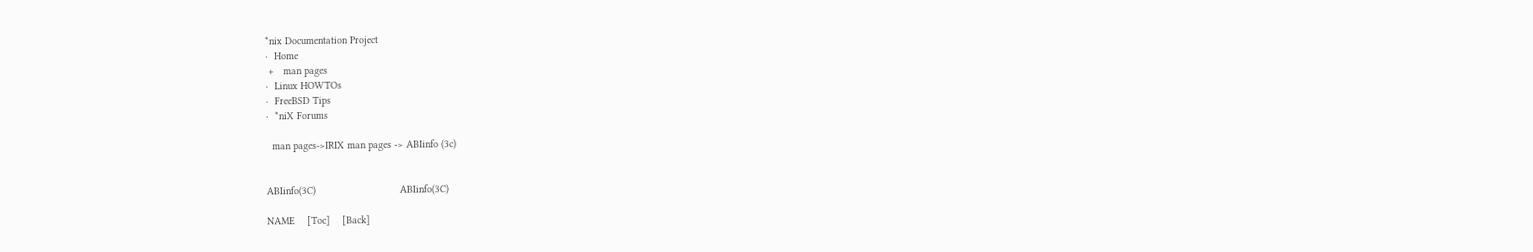*nix Documentation Project
·  Home
 +   man pages
·  Linux HOWTOs
·  FreeBSD Tips
·  *niX Forums

  man pages->IRIX man pages -> ABIinfo (3c)


ABIinfo(3C)                            ABIinfo(3C)

NAME    [Toc]    [Back]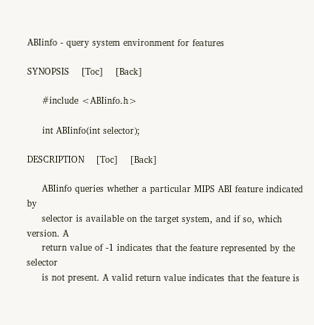ABIinfo - query system environment for features

SYNOPSIS    [Toc]    [Back]

     #include <ABIinfo.h>

     int ABIinfo(int selector);

DESCRIPTION    [Toc]    [Back]

     ABIinfo queries whether a particular MIPS ABI feature indicated by
     selector is available on the target system, and if so, which version. A
     return value of -1 indicates that the feature represented by the selector
     is not present. A valid return value indicates that the feature is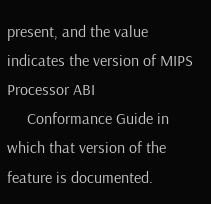present, and the value indicates the version of MIPS Processor ABI
     Conformance Guide in which that version of the feature is documented.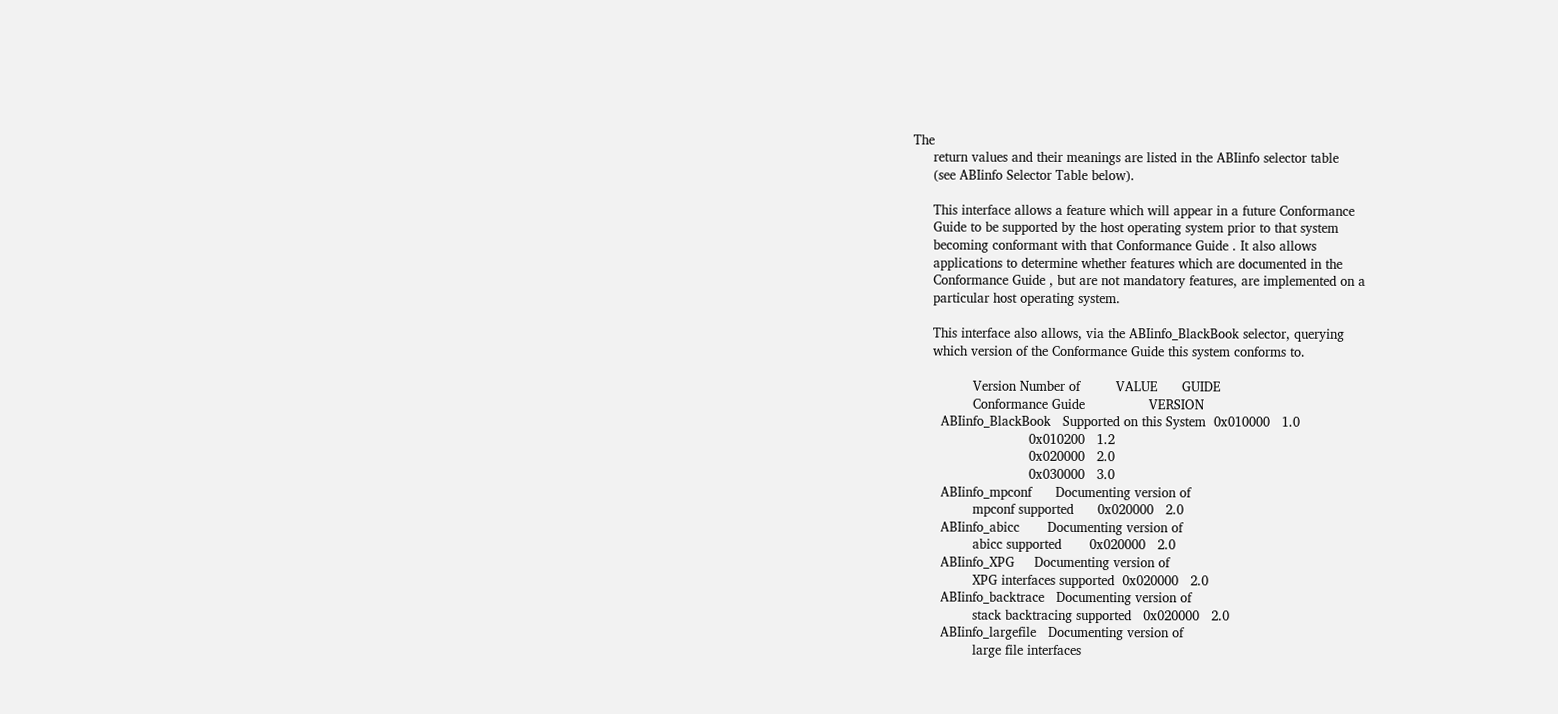The
     return values and their meanings are listed in the ABIinfo selector table
     (see ABIinfo Selector Table below).

     This interface allows a feature which will appear in a future Conformance
     Guide to be supported by the host operating system prior to that system
     becoming conformant with that Conformance Guide . It also allows
     applications to determine whether features which are documented in the
     Conformance Guide , but are not mandatory features, are implemented on a
     particular host operating system.

     This interface also allows, via the ABIinfo_BlackBook selector, querying
     which version of the Conformance Guide this system conforms to.

               Version Number of         VALUE      GUIDE
               Conformance Guide                VERSION
       ABIinfo_BlackBook   Supported on this System  0x010000   1.0
                             0x010200   1.2
                             0x020000   2.0
                             0x030000   3.0
       ABIinfo_mpconf      Documenting version of
               mpconf supported      0x020000   2.0
       ABIinfo_abicc       Documenting version of
               abicc supported       0x020000   2.0
       ABIinfo_XPG     Documenting version of
               XPG interfaces supported  0x020000   2.0
       ABIinfo_backtrace   Documenting version of
               stack backtracing supported   0x020000   2.0
       ABIinfo_largefile   Documenting version of
               large file interfaces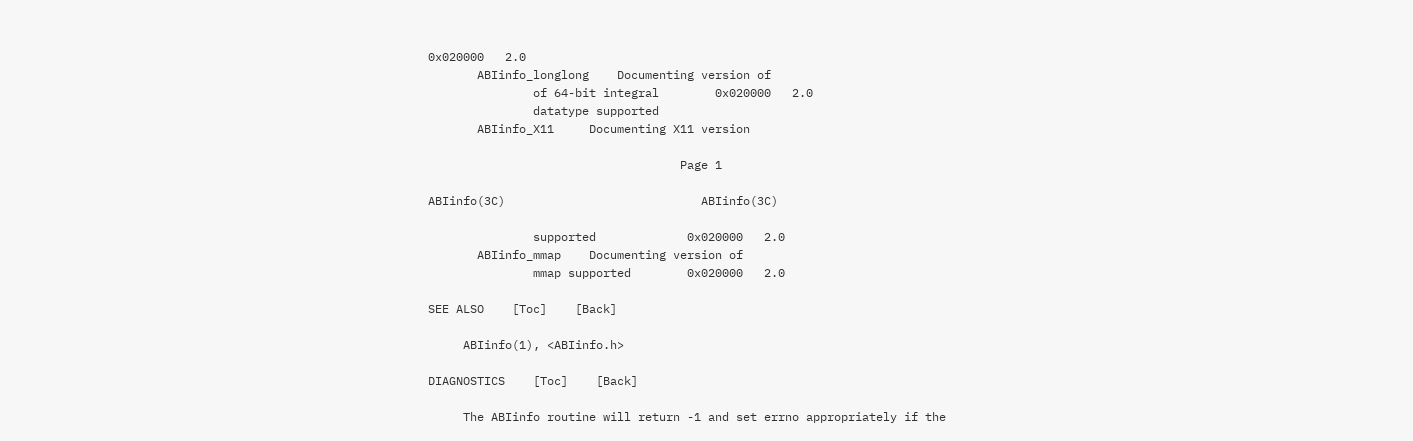0x020000   2.0
       ABIinfo_longlong    Documenting version of
               of 64-bit integral        0x020000   2.0
               datatype supported
       ABIinfo_X11     Documenting X11 version

                                    Page 1

ABIinfo(3C)                            ABIinfo(3C)

               supported             0x020000   2.0
       ABIinfo_mmap    Documenting version of
               mmap supported        0x020000   2.0

SEE ALSO    [Toc]    [Back]

     ABIinfo(1), <ABIinfo.h>

DIAGNOSTICS    [Toc]    [Back]

     The ABIinfo routine will return -1 and set errno appropriately if the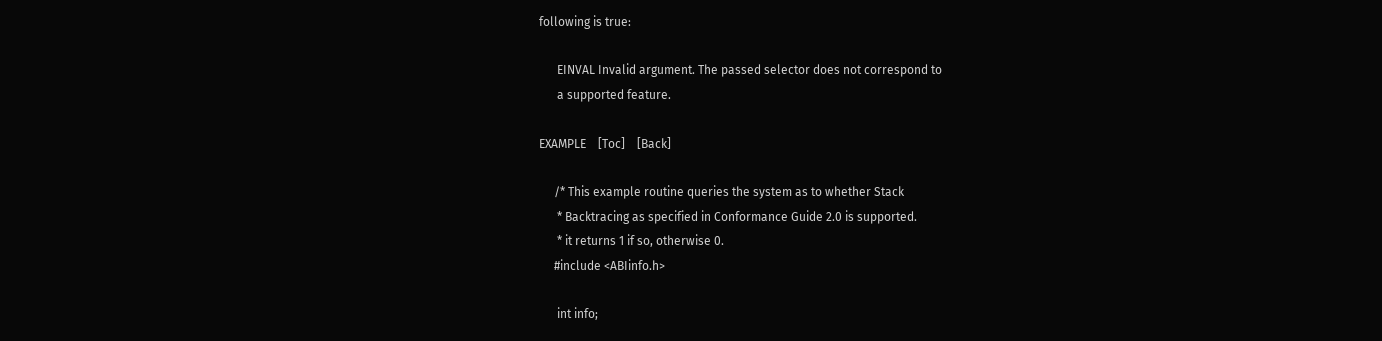following is true:

      EINVAL Invalid argument. The passed selector does not correspond to
      a supported feature.

EXAMPLE    [Toc]    [Back]

     /* This example routine queries the system as to whether Stack
      * Backtracing as specified in Conformance Guide 2.0 is supported.
      * it returns 1 if so, otherwise 0.
     #include <ABIinfo.h>

      int info;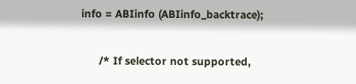info = ABIinfo (ABIinfo_backtrace);

      /* If selector not supported,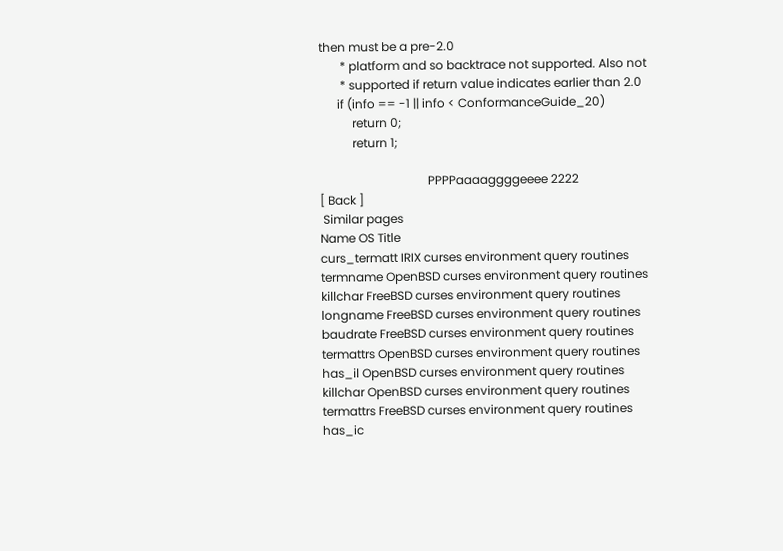then must be a pre-2.0
       * platform and so backtrace not supported. Also not
       * supported if return value indicates earlier than 2.0
      if (info == -1 || info < ConformanceGuide_20)
           return 0;
           return 1;

                                    PPPPaaaaggggeeee 2222
[ Back ]
 Similar pages
Name OS Title
curs_termatt IRIX curses environment query routines
termname OpenBSD curses environment query routines
killchar FreeBSD curses environment query routines
longname FreeBSD curses environment query routines
baudrate FreeBSD curses environment query routines
termattrs OpenBSD curses environment query routines
has_il OpenBSD curses environment query routines
killchar OpenBSD curses environment query routines
termattrs FreeBSD curses environment query routines
has_ic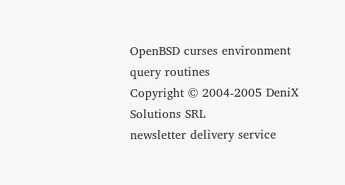OpenBSD curses environment query routines
Copyright © 2004-2005 DeniX Solutions SRL
newsletter delivery service